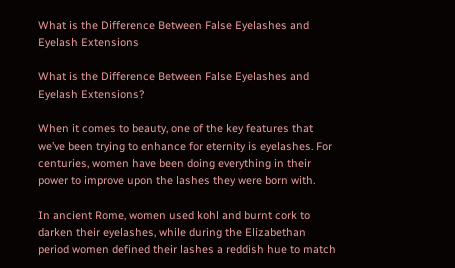What is the Difference Between False Eyelashes and Eyelash Extensions

What is the Difference Between False Eyelashes and Eyelash Extensions?

When it comes to beauty, one of the key features that we’ve been trying to enhance for eternity is eyelashes. For centuries, women have been doing everything in their power to improve upon the lashes they were born with.

In ancient Rome, women used kohl and burnt cork to darken their eyelashes, while during the Elizabethan period women defined their lashes a reddish hue to match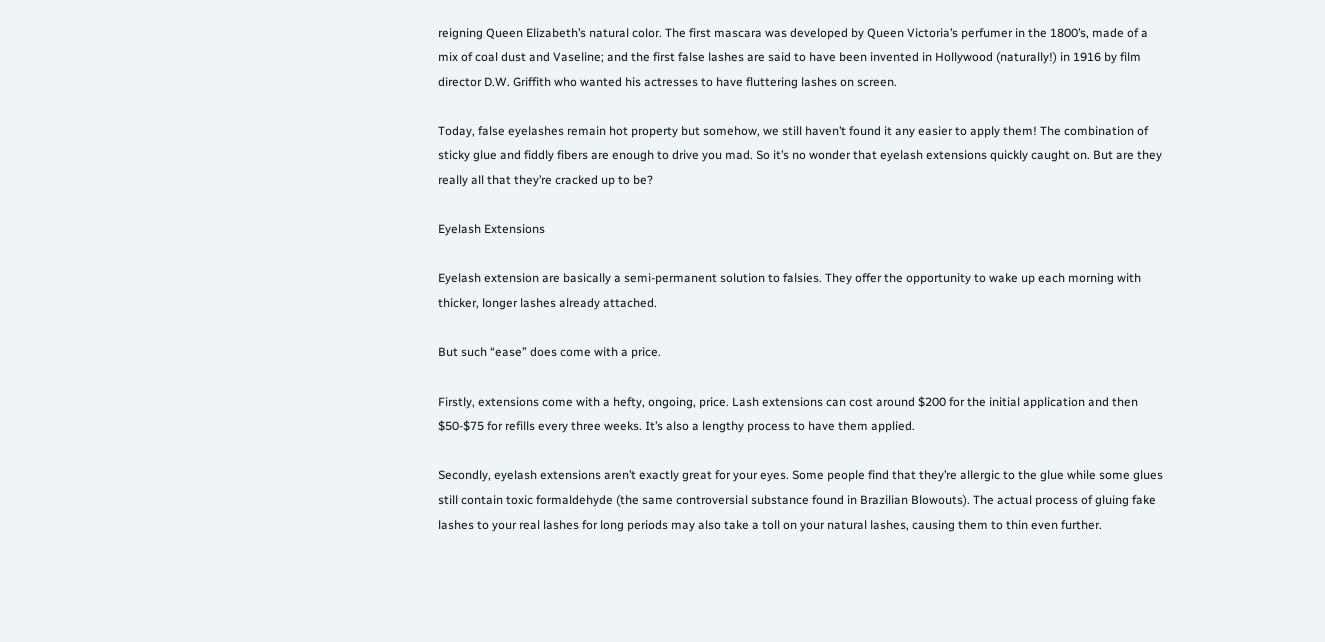reigning Queen Elizabeth’s natural color. The first mascara was developed by Queen Victoria’s perfumer in the 1800’s, made of a mix of coal dust and Vaseline; and the first false lashes are said to have been invented in Hollywood (naturally!) in 1916 by film director D.W. Griffith who wanted his actresses to have fluttering lashes on screen.

Today, false eyelashes remain hot property but somehow, we still haven’t found it any easier to apply them! The combination of sticky glue and fiddly fibers are enough to drive you mad. So it’s no wonder that eyelash extensions quickly caught on. But are they really all that they’re cracked up to be?

Eyelash Extensions

Eyelash extension are basically a semi-permanent solution to falsies. They offer the opportunity to wake up each morning with thicker, longer lashes already attached.

But such “ease” does come with a price.

Firstly, extensions come with a hefty, ongoing, price. Lash extensions can cost around $200 for the initial application and then $50-$75 for refills every three weeks. It’s also a lengthy process to have them applied.

Secondly, eyelash extensions aren’t exactly great for your eyes. Some people find that they’re allergic to the glue while some glues still contain toxic formaldehyde (the same controversial substance found in Brazilian Blowouts). The actual process of gluing fake lashes to your real lashes for long periods may also take a toll on your natural lashes, causing them to thin even further.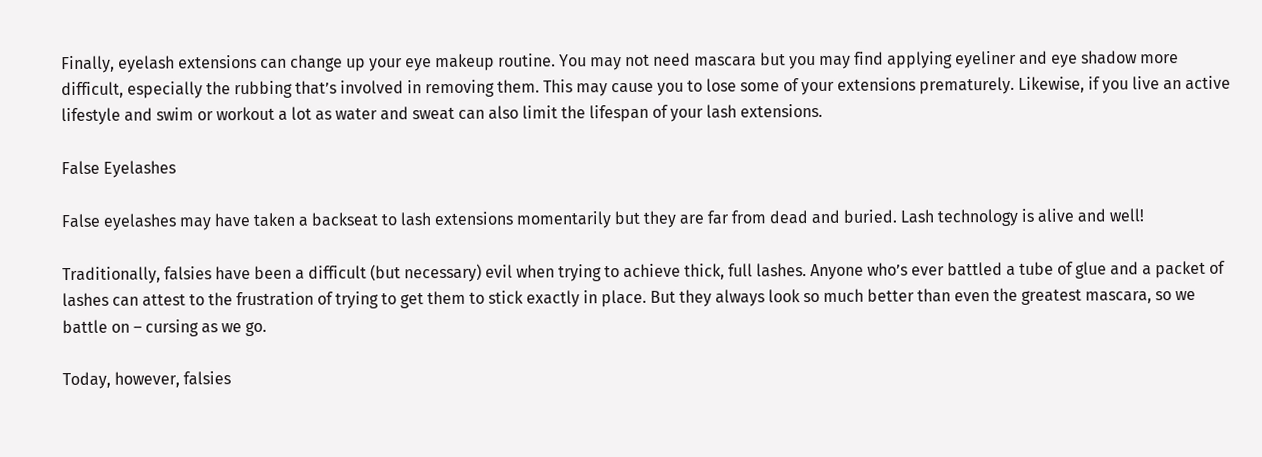Finally, eyelash extensions can change up your eye makeup routine. You may not need mascara but you may find applying eyeliner and eye shadow more difficult, especially the rubbing that’s involved in removing them. This may cause you to lose some of your extensions prematurely. Likewise, if you live an active lifestyle and swim or workout a lot as water and sweat can also limit the lifespan of your lash extensions.

False Eyelashes

False eyelashes may have taken a backseat to lash extensions momentarily but they are far from dead and buried. Lash technology is alive and well!

Traditionally, falsies have been a difficult (but necessary) evil when trying to achieve thick, full lashes. Anyone who’s ever battled a tube of glue and a packet of lashes can attest to the frustration of trying to get them to stick exactly in place. But they always look so much better than even the greatest mascara, so we battle on – cursing as we go.

Today, however, falsies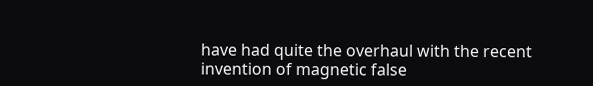have had quite the overhaul with the recent invention of magnetic false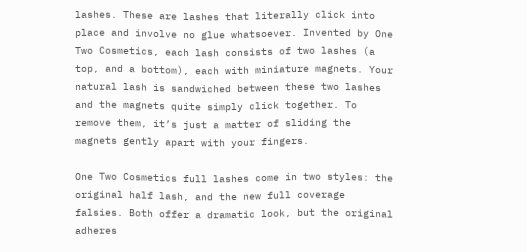lashes. These are lashes that literally click into place and involve no glue whatsoever. Invented by One Two Cosmetics, each lash consists of two lashes (a top, and a bottom), each with miniature magnets. Your natural lash is sandwiched between these two lashes and the magnets quite simply click together. To remove them, it’s just a matter of sliding the magnets gently apart with your fingers.

One Two Cosmetics full lashes come in two styles: the original half lash, and the new full coverage falsies. Both offer a dramatic look, but the original adheres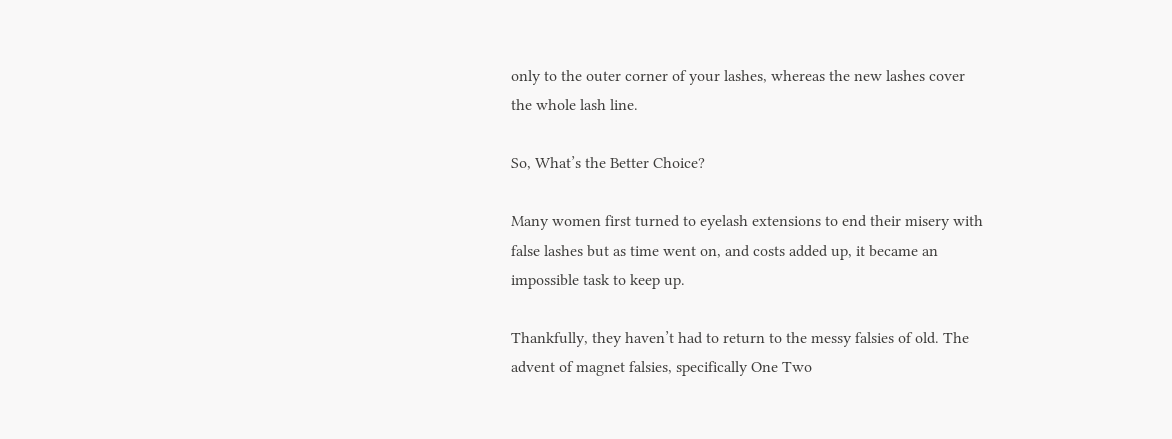only to the outer corner of your lashes, whereas the new lashes cover the whole lash line.

So, What’s the Better Choice?

Many women first turned to eyelash extensions to end their misery with false lashes but as time went on, and costs added up, it became an impossible task to keep up.

Thankfully, they haven’t had to return to the messy falsies of old. The advent of magnet falsies, specifically One Two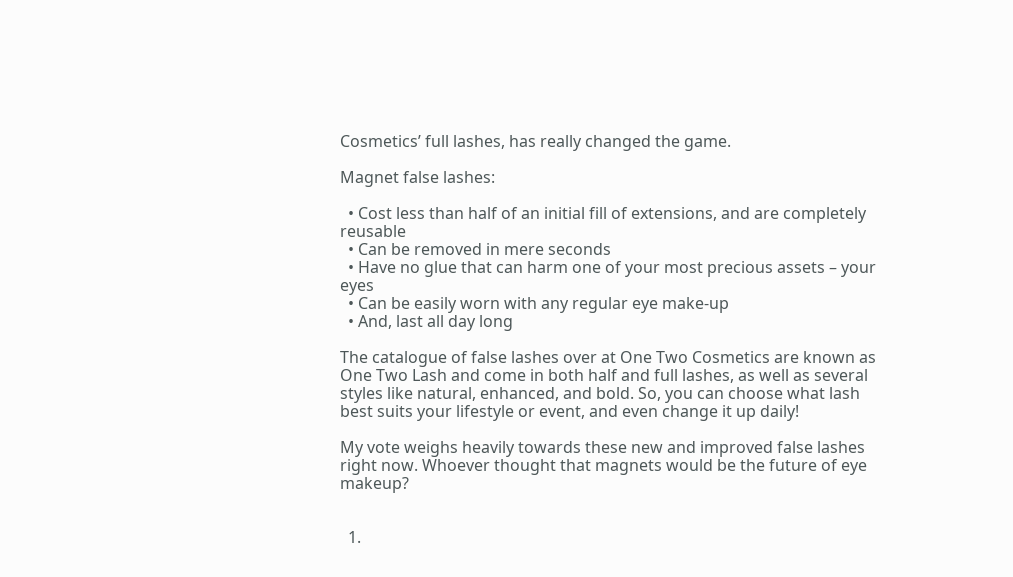Cosmetics’ full lashes, has really changed the game.

Magnet false lashes:

  • Cost less than half of an initial fill of extensions, and are completely reusable
  • Can be removed in mere seconds
  • Have no glue that can harm one of your most precious assets – your eyes
  • Can be easily worn with any regular eye make-up
  • And, last all day long

The catalogue of false lashes over at One Two Cosmetics are known as One Two Lash and come in both half and full lashes, as well as several styles like natural, enhanced, and bold. So, you can choose what lash best suits your lifestyle or event, and even change it up daily!

My vote weighs heavily towards these new and improved false lashes right now. Whoever thought that magnets would be the future of eye makeup?


  1.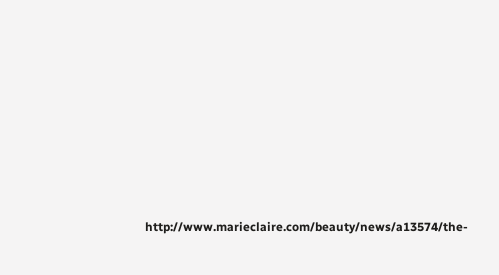http://www.marieclaire.com/beauty/news/a13574/the-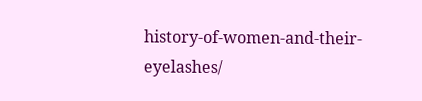history-of-women-and-their-eyelashes/